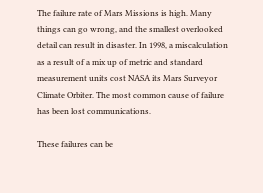The failure rate of Mars Missions is high. Many things can go wrong, and the smallest overlooked detail can result in disaster. In 1998, a miscalculation as a result of a mix up of metric and standard measurement units cost NASA its Mars Surveyor Climate Orbiter. The most common cause of failure has been lost communications.

These failures can be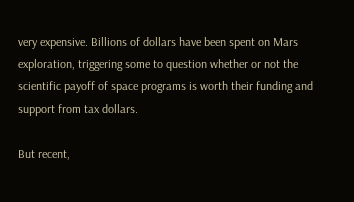very expensive. Billions of dollars have been spent on Mars exploration, triggering some to question whether or not the scientific payoff of space programs is worth their funding and support from tax dollars.

But recent,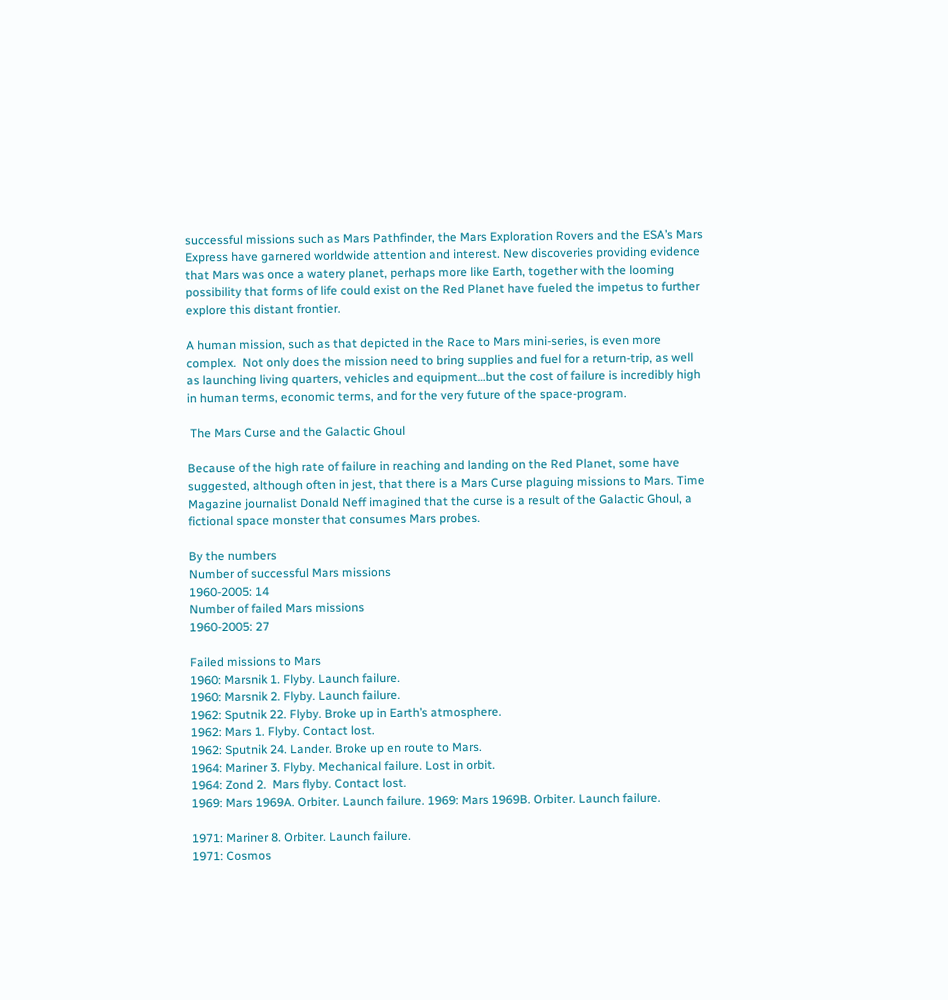successful missions such as Mars Pathfinder, the Mars Exploration Rovers and the ESA’s Mars Express have garnered worldwide attention and interest. New discoveries providing evidence that Mars was once a watery planet, perhaps more like Earth, together with the looming possibility that forms of life could exist on the Red Planet have fueled the impetus to further explore this distant frontier.

A human mission, such as that depicted in the Race to Mars mini-series, is even more complex.  Not only does the mission need to bring supplies and fuel for a return-trip, as well as launching living quarters, vehicles and equipment…but the cost of failure is incredibly high in human terms, economic terms, and for the very future of the space-program.

 The Mars Curse and the Galactic Ghoul

Because of the high rate of failure in reaching and landing on the Red Planet, some have suggested, although often in jest, that there is a Mars Curse plaguing missions to Mars. Time Magazine journalist Donald Neff imagined that the curse is a result of the Galactic Ghoul, a fictional space monster that consumes Mars probes.

By the numbers
Number of successful Mars missions
1960-2005: 14
Number of failed Mars missions
1960-2005: 27

Failed missions to Mars
1960: Marsnik 1. Flyby. Launch failure.
1960: Marsnik 2. Flyby. Launch failure.
1962: Sputnik 22. Flyby. Broke up in Earth’s atmosphere.
1962: Mars 1. Flyby. Contact lost.
1962: Sputnik 24. Lander. Broke up en route to Mars.
1964: Mariner 3. Flyby. Mechanical failure. Lost in orbit.
1964: Zond 2.  Mars flyby. Contact lost.
1969: Mars 1969A. Orbiter. Launch failure. 1969: Mars 1969B. Orbiter. Launch failure.

1971: Mariner 8. Orbiter. Launch failure.
1971: Cosmos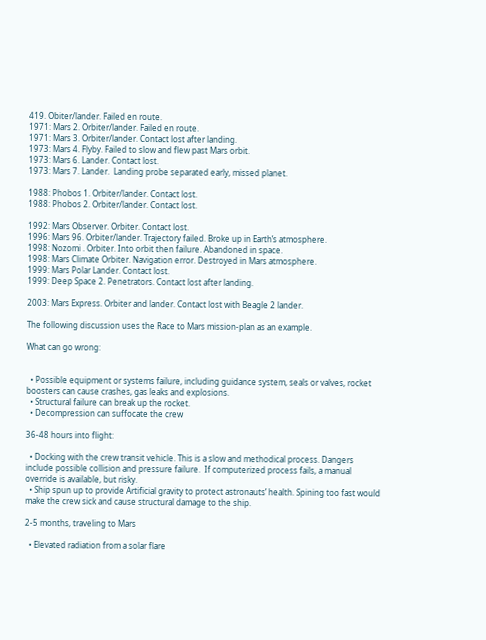419. Obiter/lander. Failed en route.
1971: Mars 2. Orbiter/lander. Failed en route.
1971: Mars 3. Orbiter/lander. Contact lost after landing.
1973: Mars 4. Flyby. Failed to slow and flew past Mars orbit.
1973: Mars 6. Lander. Contact lost.
1973: Mars 7. Lander.  Landing probe separated early, missed planet.

1988: Phobos 1. Orbiter/lander. Contact lost.
1988: Phobos 2. Orbiter/lander. Contact lost.

1992: Mars Observer. Orbiter. Contact lost.
1996: Mars 96. Orbiter/lander. Trajectory failed. Broke up in Earth’s atmosphere.
1998: Nozomi . Orbiter. Into orbit then failure. Abandoned in space.
1998: Mars Climate Orbiter. Navigation error. Destroyed in Mars atmosphere.
1999: Mars Polar Lander. Contact lost.
1999: Deep Space 2. Penetrators. Contact lost after landing.

2003: Mars Express. Orbiter and lander. Contact lost with Beagle 2 lander.

The following discussion uses the Race to Mars mission-plan as an example.

What can go wrong:


  • Possible equipment or systems failure, including guidance system, seals or valves, rocket boosters can cause crashes, gas leaks and explosions.
  • Structural failure can break up the rocket.
  • Decompression can suffocate the crew

36-48 hours into flight:

  • Docking with the crew transit vehicle. This is a slow and methodical process. Dangers include possible collision and pressure failure.  If computerized process fails, a manual override is available, but risky.
  • Ship spun up to provide Artificial gravity to protect astronauts’ health. Spining too fast would make the crew sick and cause structural damage to the ship.

2-5 months, traveling to Mars

  • Elevated radiation from a solar flare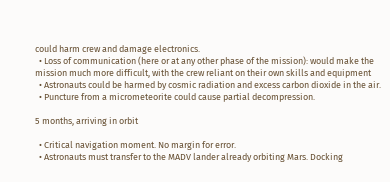could harm crew and damage electronics.
  • Loss of communication (here or at any other phase of the mission): would make the mission much more difficult, with the crew reliant on their own skills and equipment
  • Astronauts could be harmed by cosmic radiation and excess carbon dioxide in the air.
  • Puncture from a micrometeorite could cause partial decompression.

5 months, arriving in orbit

  • Critical navigation moment. No margin for error.
  • Astronauts must transfer to the MADV lander already orbiting Mars. Docking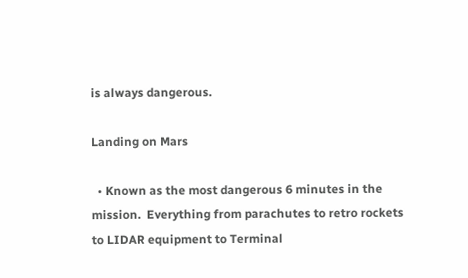is always dangerous.

Landing on Mars

  • Known as the most dangerous 6 minutes in the mission.  Everything from parachutes to retro rockets to LIDAR equipment to Terminal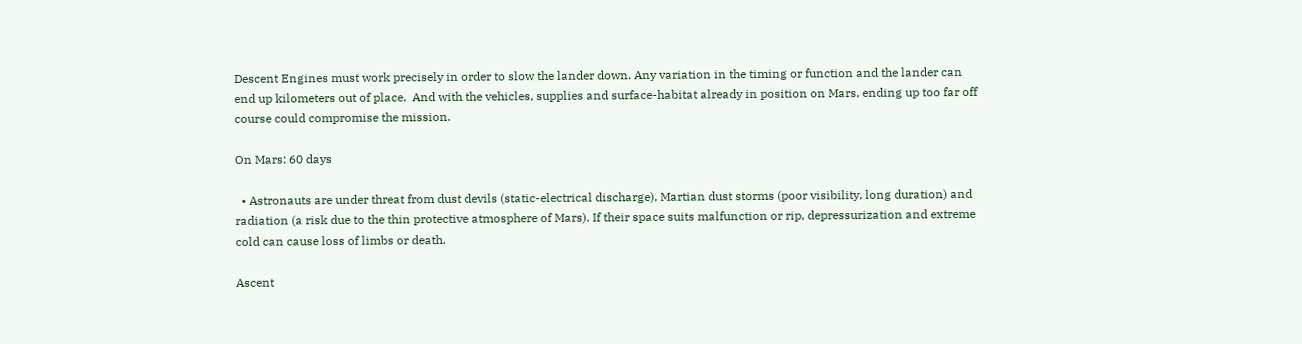Descent Engines must work precisely in order to slow the lander down. Any variation in the timing or function and the lander can end up kilometers out of place.  And with the vehicles, supplies and surface-habitat already in position on Mars, ending up too far off course could compromise the mission.

On Mars: 60 days

  • Astronauts are under threat from dust devils (static-electrical discharge), Martian dust storms (poor visibility, long duration) and radiation (a risk due to the thin protective atmosphere of Mars). If their space suits malfunction or rip, depressurization and extreme cold can cause loss of limbs or death.

Ascent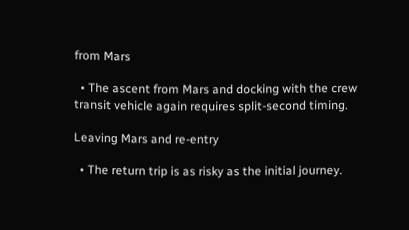from Mars

  • The ascent from Mars and docking with the crew transit vehicle again requires split-second timing.

Leaving Mars and re-entry

  • The return trip is as risky as the initial journey.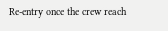Re-entry once the crew reach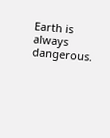Earth is always dangerous.